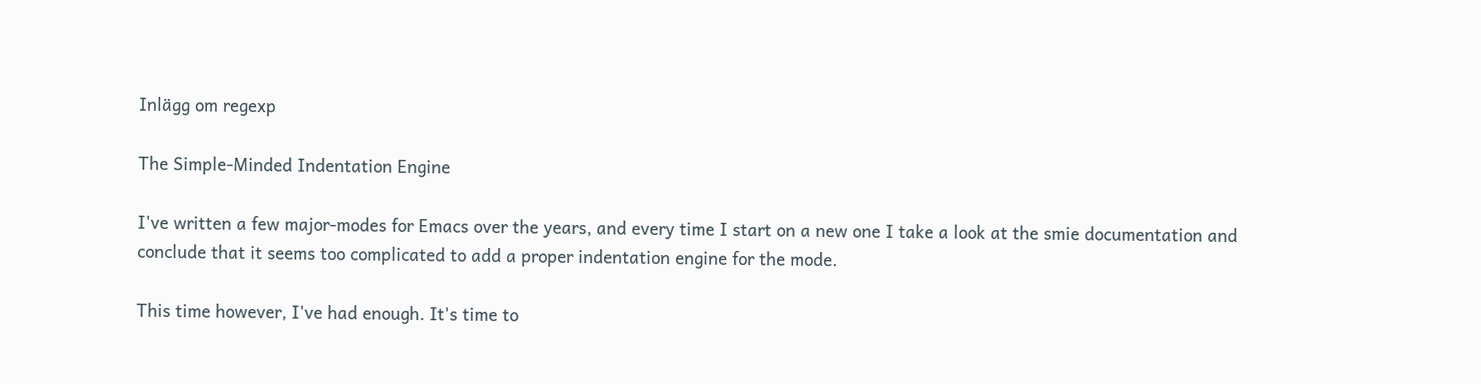Inlägg om regexp

The Simple-Minded Indentation Engine

I've written a few major-modes for Emacs over the years, and every time I start on a new one I take a look at the smie documentation and conclude that it seems too complicated to add a proper indentation engine for the mode.

This time however, I've had enough. It's time to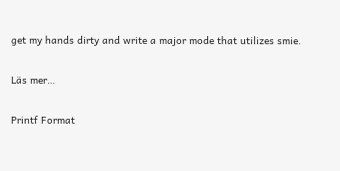get my hands dirty and write a major mode that utilizes smie.

Läs mer…

Printf Format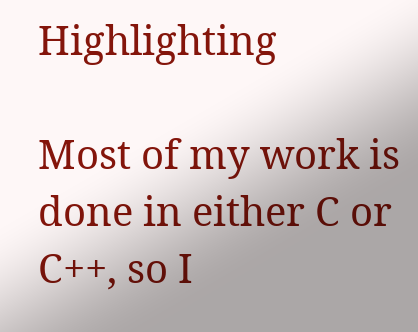Highlighting

Most of my work is done in either C or C++, so I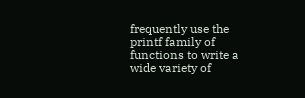frequently use the printf family of functions to write a wide variety of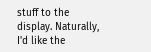stuff to the display. Naturally, I'd like the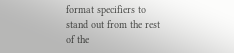format specifiers to stand out from the rest of the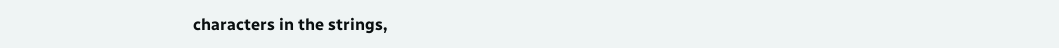characters in the strings,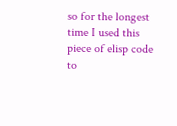so for the longest time I used this piece of elisp code to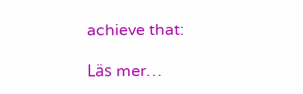achieve that:

Läs mer…